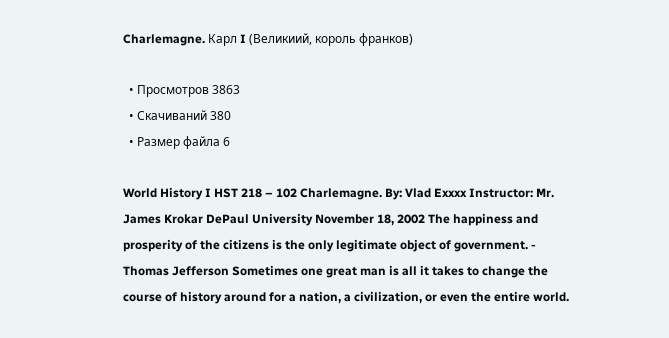Charlemagne. Карл I (Великиий, король франков)

  • Просмотров 3863
  • Скачиваний 380
  • Размер файла 6

World History I HST 218 – 102 Charlemagne. By: Vlad Exxxx Instructor: Mr. James Krokar DePaul University November 18, 2002 The happiness and prosperity of the citizens is the only legitimate object of government. -          Thomas Jefferson Sometimes one great man is all it takes to change the course of history around for a nation, a civilization, or even the entire world.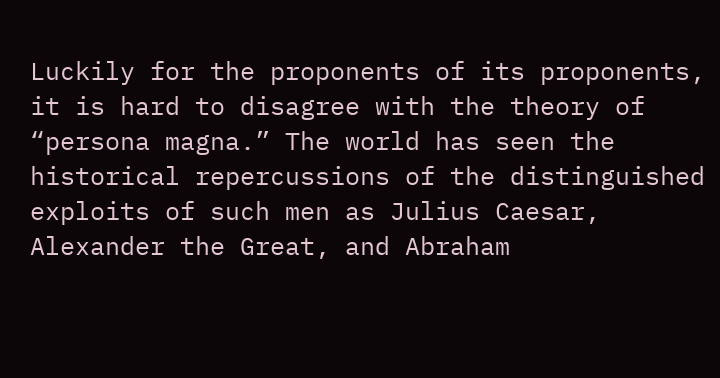Luckily for the proponents of its proponents, it is hard to disagree with the theory of “persona magna.” The world has seen the historical repercussions of the distinguished exploits of such men as Julius Caesar, Alexander the Great, and Abraham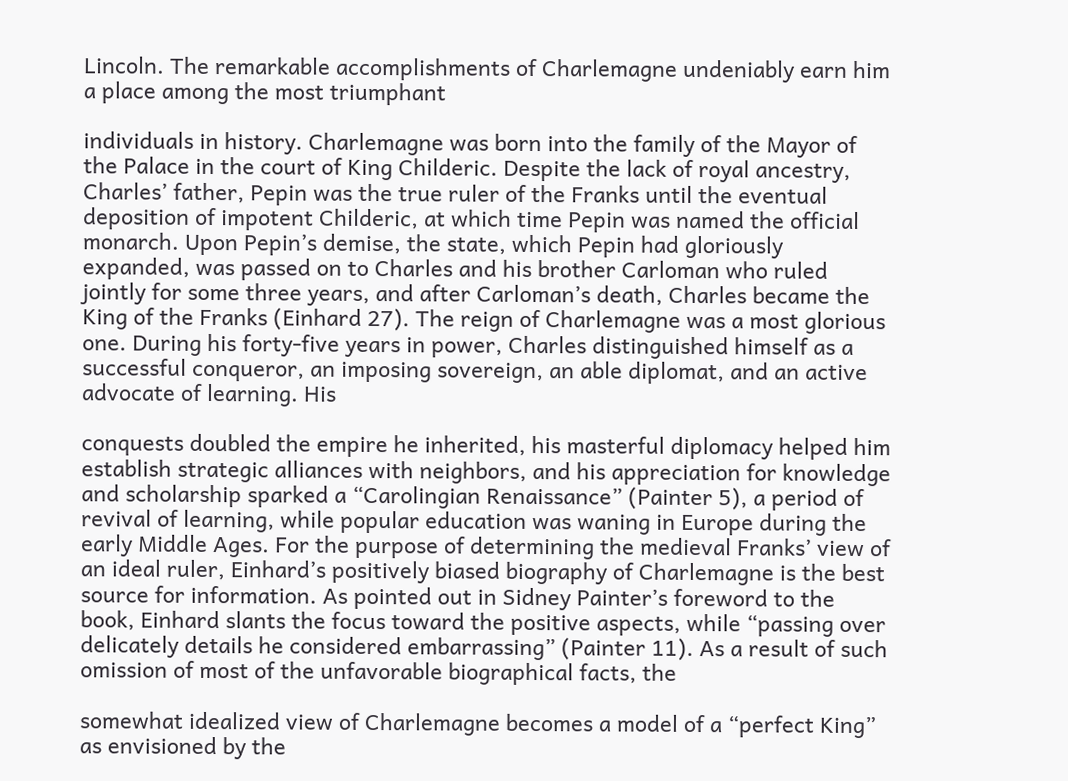Lincoln. The remarkable accomplishments of Charlemagne undeniably earn him a place among the most triumphant

individuals in history. Charlemagne was born into the family of the Mayor of the Palace in the court of King Childeric. Despite the lack of royal ancestry, Charles’ father, Pepin was the true ruler of the Franks until the eventual deposition of impotent Childeric, at which time Pepin was named the official monarch. Upon Pepin’s demise, the state, which Pepin had gloriously expanded, was passed on to Charles and his brother Carloman who ruled jointly for some three years, and after Carloman’s death, Charles became the King of the Franks (Einhard 27). The reign of Charlemagne was a most glorious one. During his forty-five years in power, Charles distinguished himself as a successful conqueror, an imposing sovereign, an able diplomat, and an active advocate of learning. His

conquests doubled the empire he inherited, his masterful diplomacy helped him establish strategic alliances with neighbors, and his appreciation for knowledge and scholarship sparked a “Carolingian Renaissance” (Painter 5), a period of revival of learning, while popular education was waning in Europe during the early Middle Ages. For the purpose of determining the medieval Franks’ view of an ideal ruler, Einhard’s positively biased biography of Charlemagne is the best source for information. As pointed out in Sidney Painter’s foreword to the book, Einhard slants the focus toward the positive aspects, while “passing over delicately details he considered embarrassing” (Painter 11). As a result of such omission of most of the unfavorable biographical facts, the

somewhat idealized view of Charlemagne becomes a model of a “perfect King” as envisioned by the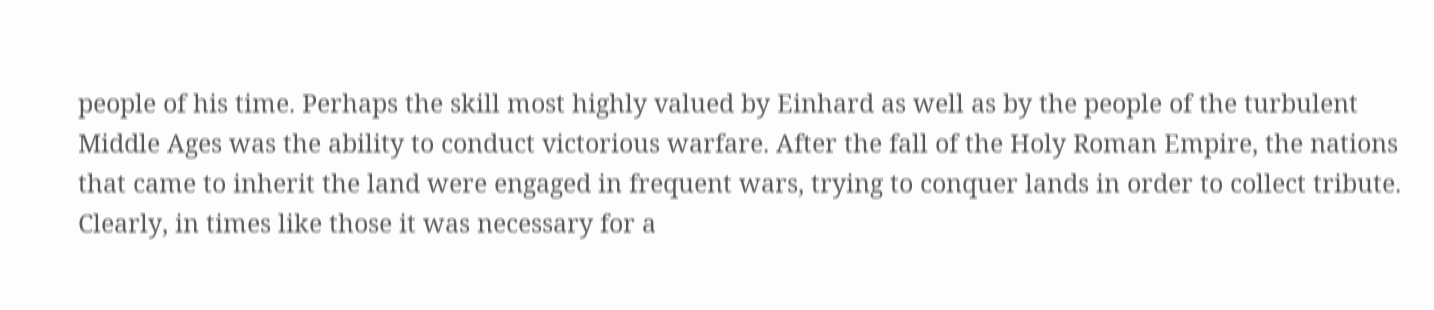people of his time. Perhaps the skill most highly valued by Einhard as well as by the people of the turbulent Middle Ages was the ability to conduct victorious warfare. After the fall of the Holy Roman Empire, the nations that came to inherit the land were engaged in frequent wars, trying to conquer lands in order to collect tribute. Clearly, in times like those it was necessary for a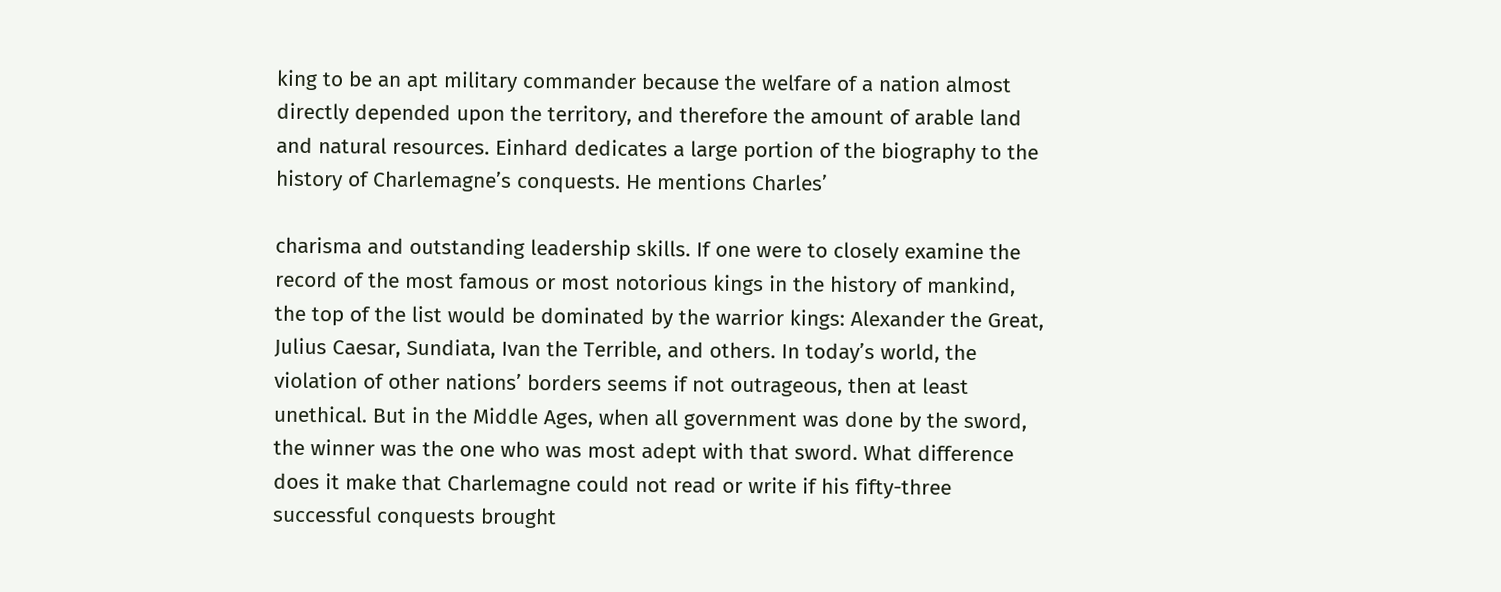king to be an apt military commander because the welfare of a nation almost directly depended upon the territory, and therefore the amount of arable land and natural resources. Einhard dedicates a large portion of the biography to the history of Charlemagne’s conquests. He mentions Charles’

charisma and outstanding leadership skills. If one were to closely examine the record of the most famous or most notorious kings in the history of mankind, the top of the list would be dominated by the warrior kings: Alexander the Great, Julius Caesar, Sundiata, Ivan the Terrible, and others. In today’s world, the violation of other nations’ borders seems if not outrageous, then at least unethical. But in the Middle Ages, when all government was done by the sword, the winner was the one who was most adept with that sword. What difference does it make that Charlemagne could not read or write if his fifty-three successful conquests brought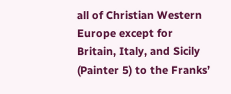all of Christian Western Europe except for Britain, Italy, and Sicily (Painter 5) to the Franks’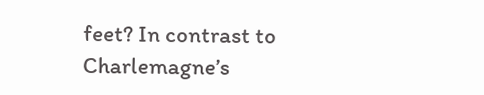feet? In contrast to Charlemagne’s